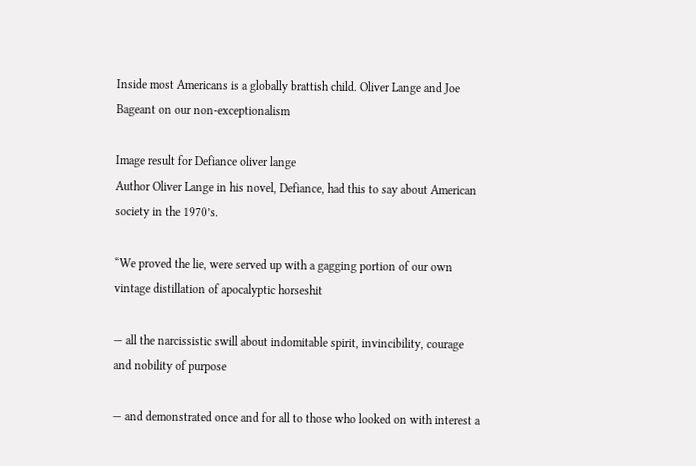Inside most Americans is a globally brattish child. Oliver Lange and Joe Bageant on our non-exceptionalism

Image result for Defiance oliver lange
Author Oliver Lange in his novel, Defiance, had this to say about American society in the 1970’s.

“We proved the lie, were served up with a gagging portion of our own vintage distillation of apocalyptic horseshit

— all the narcissistic swill about indomitable spirit, invincibility, courage and nobility of purpose

— and demonstrated once and for all to those who looked on with interest a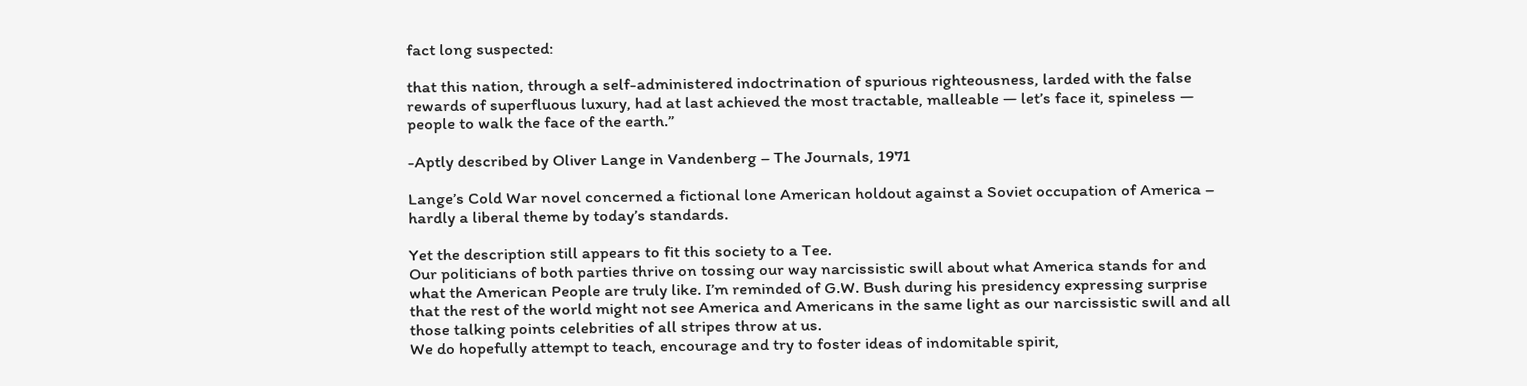fact long suspected:

that this nation, through a self-administered indoctrination of spurious righteousness, larded with the false rewards of superfluous luxury, had at last achieved the most tractable, malleable — let’s face it, spineless — people to walk the face of the earth.”

-Aptly described by Oliver Lange in Vandenberg – The Journals, 1971

Lange’s Cold War novel concerned a fictional lone American holdout against a Soviet occupation of America – hardly a liberal theme by today’s standards.

Yet the description still appears to fit this society to a Tee.
Our politicians of both parties thrive on tossing our way narcissistic swill about what America stands for and what the American People are truly like. I’m reminded of G.W. Bush during his presidency expressing surprise that the rest of the world might not see America and Americans in the same light as our narcissistic swill and all those talking points celebrities of all stripes throw at us.
We do hopefully attempt to teach, encourage and try to foster ideas of indomitable spirit,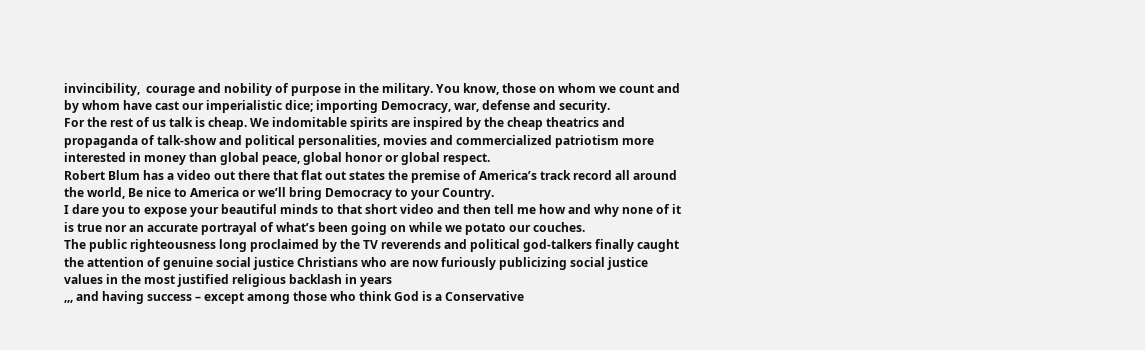invincibility,  courage and nobility of purpose in the military. You know, those on whom we count and by whom have cast our imperialistic dice; importing Democracy, war, defense and security.
For the rest of us talk is cheap. We indomitable spirits are inspired by the cheap theatrics and propaganda of talk-show and political personalities, movies and commercialized patriotism more interested in money than global peace, global honor or global respect.
Robert Blum has a video out there that flat out states the premise of America’s track record all around the world, Be nice to America or we’ll bring Democracy to your Country.
I dare you to expose your beautiful minds to that short video and then tell me how and why none of it is true nor an accurate portrayal of what’s been going on while we potato our couches.
The public righteousness long proclaimed by the TV reverends and political god-talkers finally caught the attention of genuine social justice Christians who are now furiously publicizing social justice values in the most justified religious backlash in years
,,, and having success – except among those who think God is a Conservative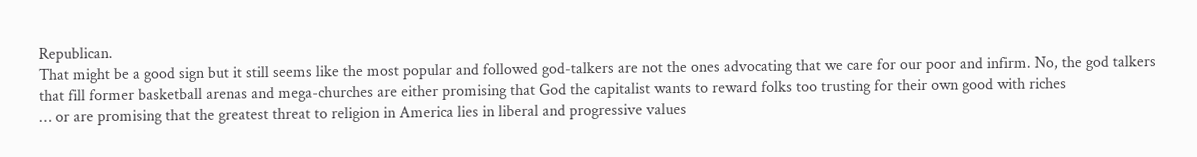Republican.
That might be a good sign but it still seems like the most popular and followed god-talkers are not the ones advocating that we care for our poor and infirm. No, the god talkers that fill former basketball arenas and mega-churches are either promising that God the capitalist wants to reward folks too trusting for their own good with riches
… or are promising that the greatest threat to religion in America lies in liberal and progressive values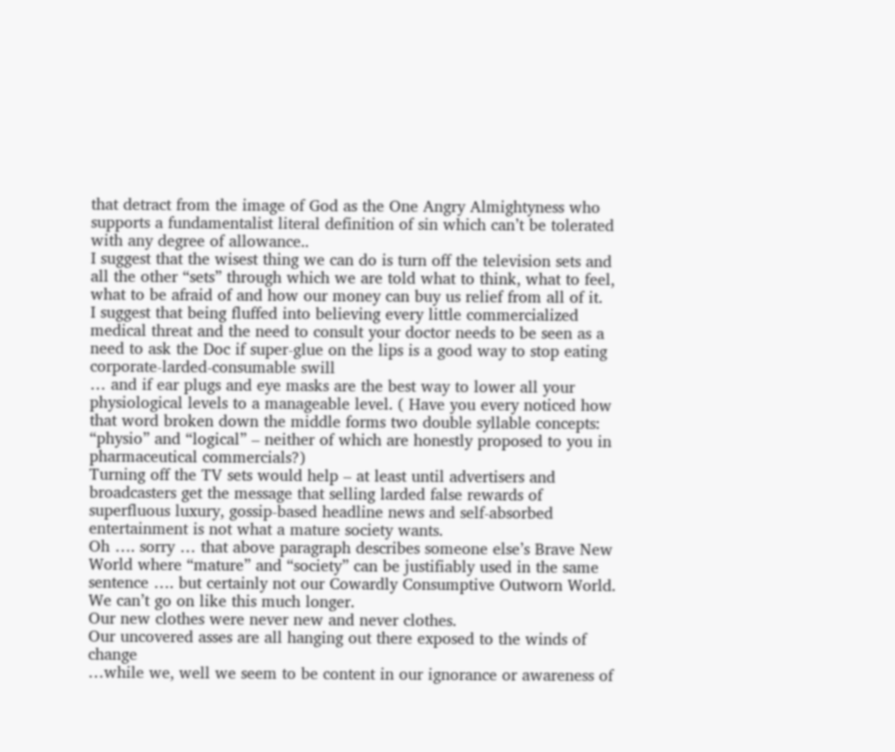that detract from the image of God as the One Angry Almightyness who supports a fundamentalist literal definition of sin which can’t be tolerated with any degree of allowance..
I suggest that the wisest thing we can do is turn off the television sets and all the other “sets” through which we are told what to think, what to feel, what to be afraid of and how our money can buy us relief from all of it.
I suggest that being fluffed into believing every little commercialized medical threat and the need to consult your doctor needs to be seen as a need to ask the Doc if super-glue on the lips is a good way to stop eating corporate-larded-consumable swill
… and if ear plugs and eye masks are the best way to lower all your physiological levels to a manageable level. ( Have you every noticed how that word broken down the middle forms two double syllable concepts: “physio” and “logical” – neither of which are honestly proposed to you in pharmaceutical commercials?)
Turning off the TV sets would help – at least until advertisers and broadcasters get the message that selling larded false rewards of superfluous luxury, gossip-based headline news and self-absorbed entertainment is not what a mature society wants.
Oh …. sorry … that above paragraph describes someone else’s Brave New World where “mature” and “society” can be justifiably used in the same sentence …. but certainly not our Cowardly Consumptive Outworn World.
We can’t go on like this much longer.
Our new clothes were never new and never clothes.
Our uncovered asses are all hanging out there exposed to the winds of change
…while we, well we seem to be content in our ignorance or awareness of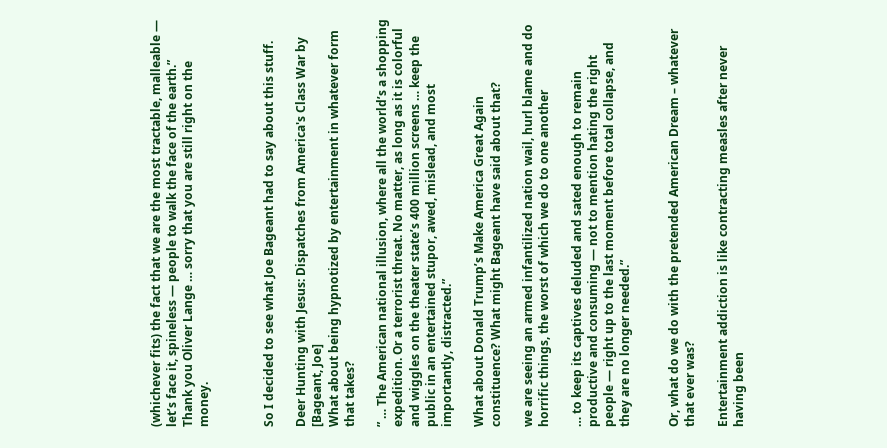(whichever fits) the fact that we are the most tractable, malleable — let’s face it, spineless — people to walk the face of the earth.”
Thank you Oliver Lange … sorry that you are still right on the money.



So I decided to see what Joe Bageant had to say about this stuff.

Deer Hunting with Jesus: Dispatches from America's Class War by [Bageant, Joe]
What about being hypnotized by entertainment in whatever form that takes?

” … The American national illusion, where all the world’s a shopping expedition. Or a terrorist threat. No matter, as long as it is colorful and wiggles on the theater state’s 400 million screens … keep the public in an entertained stupor, awed, mislead, and most importantly, distracted.”

What about Donald Trump’s Make America Great Again constituence? What might Bageant have said about that?

we are seeing an armed infantilized nation wail, hurl blame and do horrific things, the worst of which we do to one another

… to keep its captives deluded and sated enough to remain productive and consuming — not to mention hating the right people — right up to the last moment before total collapse, and they are no longer needed.”


Or, what do we do with the pretended American Dream – whatever that ever was?

Entertainment addiction is like contracting measles after never having been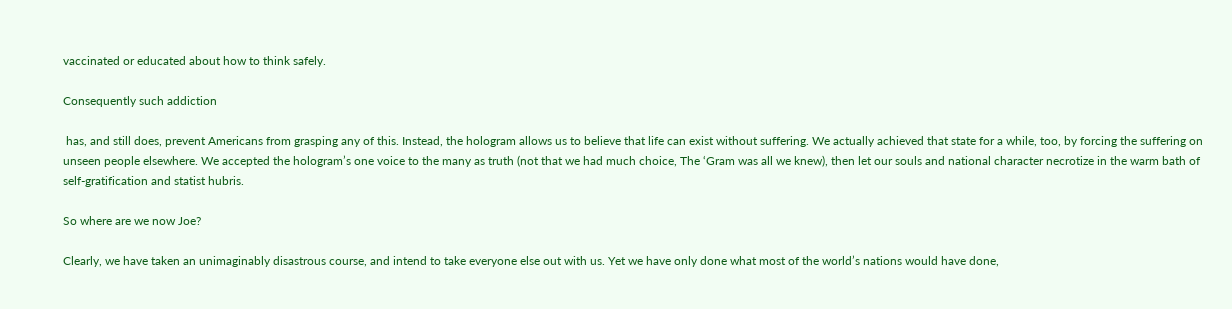vaccinated or educated about how to think safely.

Consequently such addiction

 has, and still does, prevent Americans from grasping any of this. Instead, the hologram allows us to believe that life can exist without suffering. We actually achieved that state for a while, too, by forcing the suffering on unseen people elsewhere. We accepted the hologram’s one voice to the many as truth (not that we had much choice, The ‘Gram was all we knew), then let our souls and national character necrotize in the warm bath of self-gratification and statist hubris.

So where are we now Joe?

Clearly, we have taken an unimaginably disastrous course, and intend to take everyone else out with us. Yet we have only done what most of the world’s nations would have done,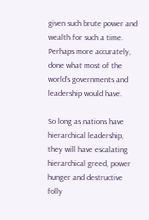given such brute power and wealth for such a time. Perhaps more accurately, done what most of the world’s governments and leadership would have.

So long as nations have hierarchical leadership, they will have escalating hierarchical greed, power hunger and destructive folly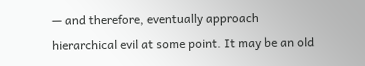— and therefore, eventually approach hierarchical evil at some point. It may be an old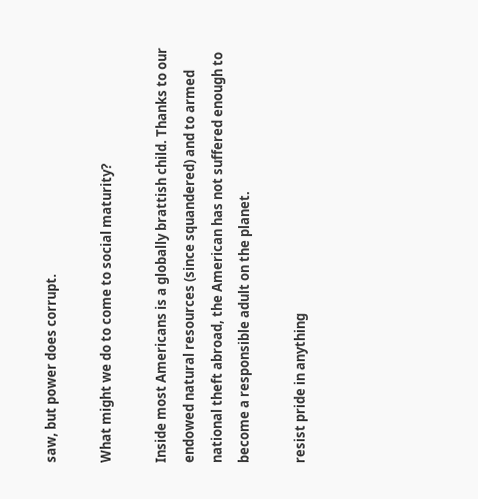saw, but power does corrupt.

What might we do to come to social maturity?

Inside most Americans is a globally brattish child. Thanks to our endowed natural resources (since squandered) and to armed national theft abroad, the American has not suffered enough to become a responsible adult on the planet.

resist pride in anything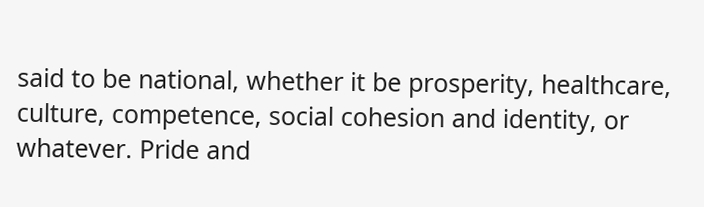said to be national, whether it be prosperity, healthcare, culture, competence, social cohesion and identity, or whatever. Pride and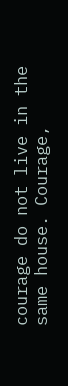courage do not live in the same house. Courage,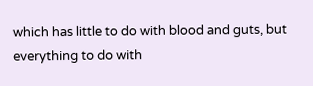which has little to do with blood and guts, but everything to do with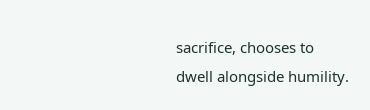sacrifice, chooses to dwell alongside humility.